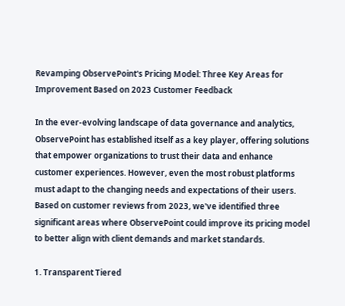Revamping ObservePoint's Pricing Model: Three Key Areas for Improvement Based on 2023 Customer Feedback

In the ever-evolving landscape of data governance and analytics, ObservePoint has established itself as a key player, offering solutions that empower organizations to trust their data and enhance customer experiences. However, even the most robust platforms must adapt to the changing needs and expectations of their users. Based on customer reviews from 2023, we've identified three significant areas where ObservePoint could improve its pricing model to better align with client demands and market standards.

1. Transparent Tiered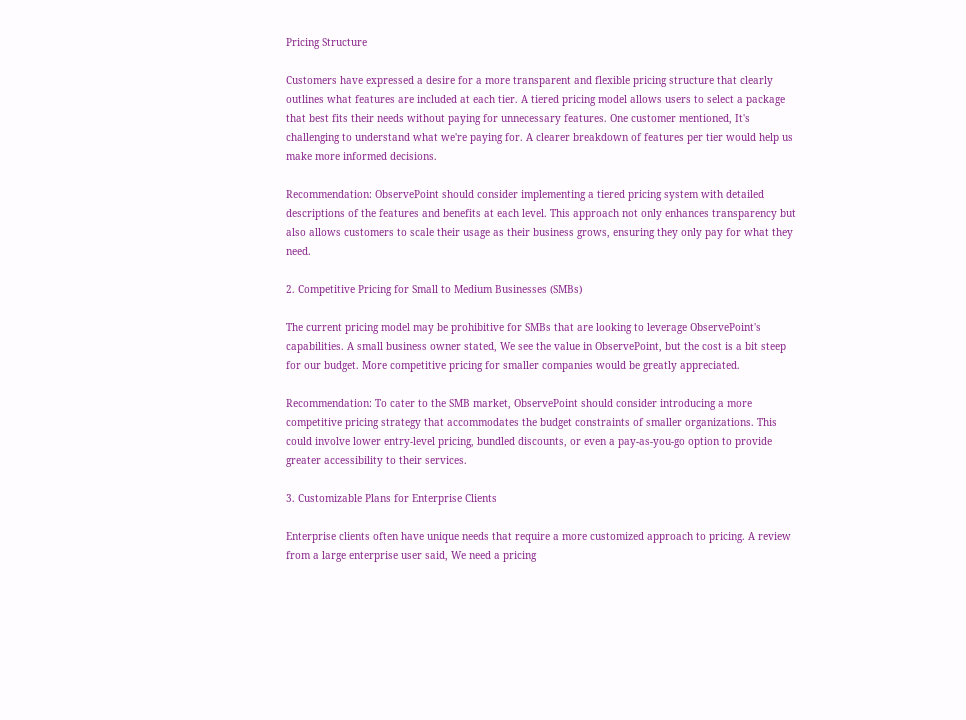Pricing Structure

Customers have expressed a desire for a more transparent and flexible pricing structure that clearly outlines what features are included at each tier. A tiered pricing model allows users to select a package that best fits their needs without paying for unnecessary features. One customer mentioned, It's challenging to understand what we're paying for. A clearer breakdown of features per tier would help us make more informed decisions.

Recommendation: ObservePoint should consider implementing a tiered pricing system with detailed descriptions of the features and benefits at each level. This approach not only enhances transparency but also allows customers to scale their usage as their business grows, ensuring they only pay for what they need.

2. Competitive Pricing for Small to Medium Businesses (SMBs)

The current pricing model may be prohibitive for SMBs that are looking to leverage ObservePoint's capabilities. A small business owner stated, We see the value in ObservePoint, but the cost is a bit steep for our budget. More competitive pricing for smaller companies would be greatly appreciated.

Recommendation: To cater to the SMB market, ObservePoint should consider introducing a more competitive pricing strategy that accommodates the budget constraints of smaller organizations. This could involve lower entry-level pricing, bundled discounts, or even a pay-as-you-go option to provide greater accessibility to their services.

3. Customizable Plans for Enterprise Clients

Enterprise clients often have unique needs that require a more customized approach to pricing. A review from a large enterprise user said, We need a pricing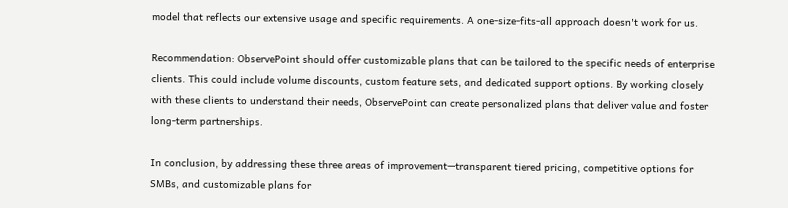model that reflects our extensive usage and specific requirements. A one-size-fits-all approach doesn't work for us.

Recommendation: ObservePoint should offer customizable plans that can be tailored to the specific needs of enterprise clients. This could include volume discounts, custom feature sets, and dedicated support options. By working closely with these clients to understand their needs, ObservePoint can create personalized plans that deliver value and foster long-term partnerships.

In conclusion, by addressing these three areas of improvement—transparent tiered pricing, competitive options for SMBs, and customizable plans for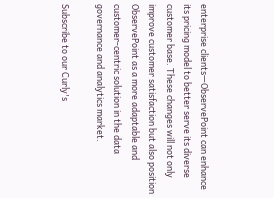enterprise clients—ObservePoint can enhance its pricing model to better serve its diverse customer base. These changes will not only improve customer satisfaction but also position ObservePoint as a more adaptable and customer-centric solution in the data governance and analytics market.

Subscribe to our Curly's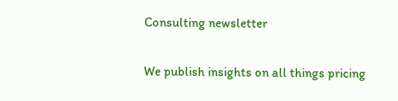Consulting newsletter

We publish insights on all things pricing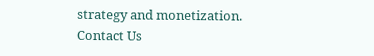strategy and monetization.
Contact Us